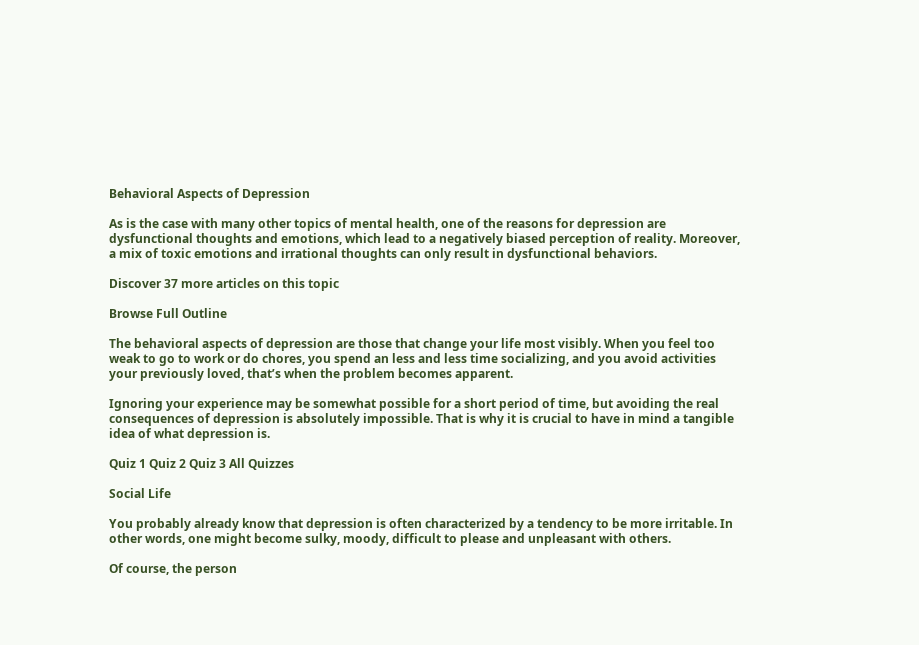Behavioral Aspects of Depression

As is the case with many other topics of mental health, one of the reasons for depression are dysfunctional thoughts and emotions, which lead to a negatively biased perception of reality. Moreover, a mix of toxic emotions and irrational thoughts can only result in dysfunctional behaviors.

Discover 37 more articles on this topic

Browse Full Outline

The behavioral aspects of depression are those that change your life most visibly. When you feel too weak to go to work or do chores, you spend an less and less time socializing, and you avoid activities your previously loved, that’s when the problem becomes apparent.

Ignoring your experience may be somewhat possible for a short period of time, but avoiding the real consequences of depression is absolutely impossible. That is why it is crucial to have in mind a tangible idea of what depression is.

Quiz 1 Quiz 2 Quiz 3 All Quizzes

Social Life

You probably already know that depression is often characterized by a tendency to be more irritable. In other words, one might become sulky, moody, difficult to please and unpleasant with others.

Of course, the person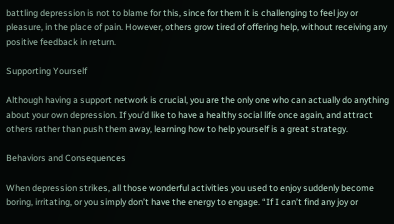battling depression is not to blame for this, since for them it is challenging to feel joy or pleasure, in the place of pain. However, others grow tired of offering help, without receiving any positive feedback in return.

Supporting Yourself

Although having a support network is crucial, you are the only one who can actually do anything about your own depression. If you’d like to have a healthy social life once again, and attract others rather than push them away, learning how to help yourself is a great strategy.

Behaviors and Consequences

When depression strikes, all those wonderful activities you used to enjoy suddenly become boring, irritating, or you simply don’t have the energy to engage. “If I can’t find any joy or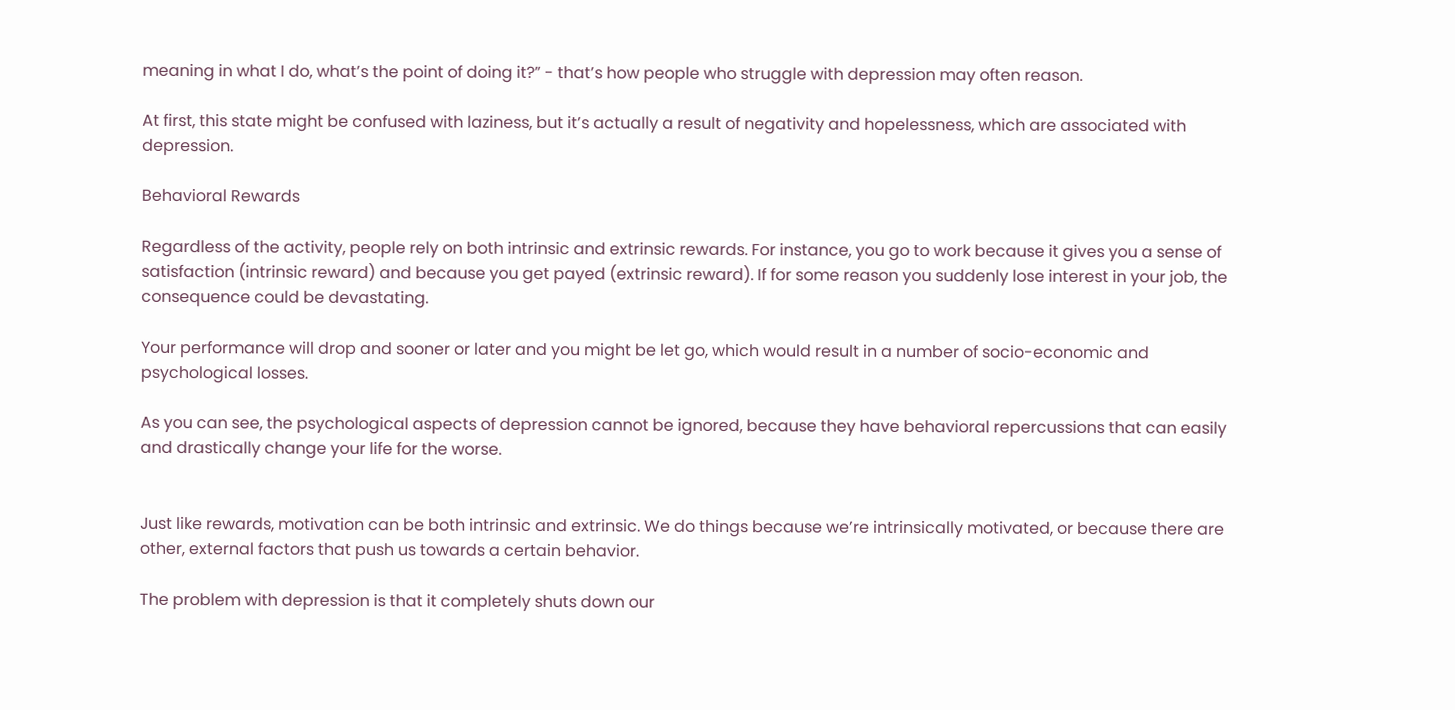meaning in what I do, what’s the point of doing it?” - that’s how people who struggle with depression may often reason.

At first, this state might be confused with laziness, but it’s actually a result of negativity and hopelessness, which are associated with depression.

Behavioral Rewards

Regardless of the activity, people rely on both intrinsic and extrinsic rewards. For instance, you go to work because it gives you a sense of satisfaction (intrinsic reward) and because you get payed (extrinsic reward). If for some reason you suddenly lose interest in your job, the consequence could be devastating.

Your performance will drop and sooner or later and you might be let go, which would result in a number of socio-economic and psychological losses.

As you can see, the psychological aspects of depression cannot be ignored, because they have behavioral repercussions that can easily and drastically change your life for the worse.


Just like rewards, motivation can be both intrinsic and extrinsic. We do things because we’re intrinsically motivated, or because there are other, external factors that push us towards a certain behavior.

The problem with depression is that it completely shuts down our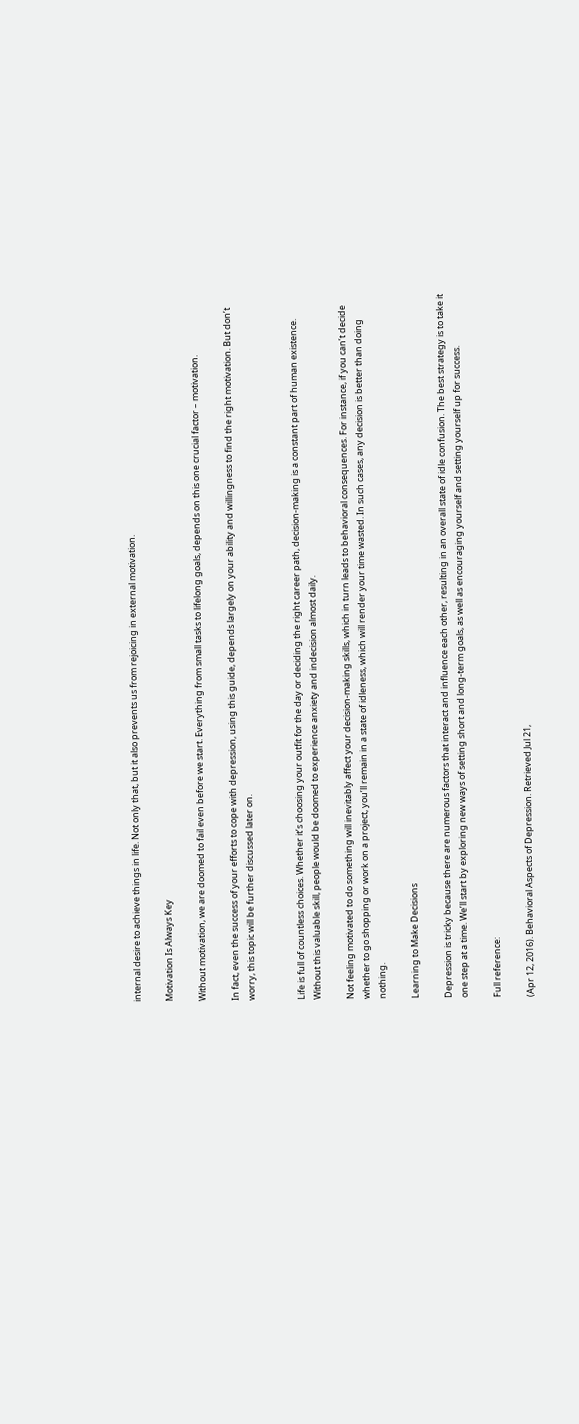internal desire to achieve things in life. Not only that, but it also prevents us from rejoicing in external motivation.

Motivation Is Always Key

Without motivation, we are doomed to fail even before we start. Everything from small tasks to lifelong goals, depends on this one crucial factor – motivation.

In fact, even the success of your efforts to cope with depression, using this guide, depends largely on your ability and willingness to find the right motivation. But don’t worry, this topic will be further discussed later on.


Life is full of countless choices. Whether it’s choosing your outfit for the day or deciding the right career path, decision-making is a constant part of human existence. Without this valuable skill, people would be doomed to experience anxiety and indecision almost daily.

Not feeling motivated to do something will inevitably affect your decision-making skills, which in turn leads to behavioral consequences. For instance, if you can’t decide whether to go shopping or work on a project, you’ll remain in a state of idleness, which will render your time wasted. In such cases, any decision is better than doing nothing.

Learning to Make Decisions

Depression is tricky because there are numerous factors that interact and influence each other, resulting in an overall state of idle confusion. The best strategy is to take it one step at a time. We’ll start by exploring new ways of setting short and long-term goals, as well as encouraging yourself and setting yourself up for success.

Full reference:

(Apr 12, 2016). Behavioral Aspects of Depression. Retrieved Jul 21,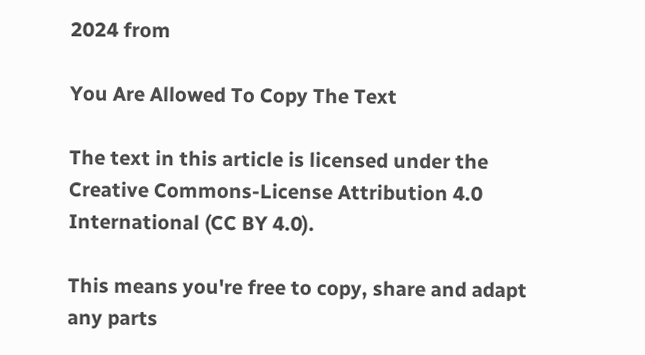2024 from

You Are Allowed To Copy The Text

The text in this article is licensed under the Creative Commons-License Attribution 4.0 International (CC BY 4.0).

This means you're free to copy, share and adapt any parts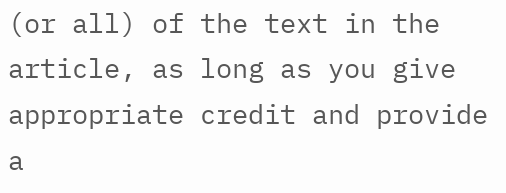(or all) of the text in the article, as long as you give appropriate credit and provide a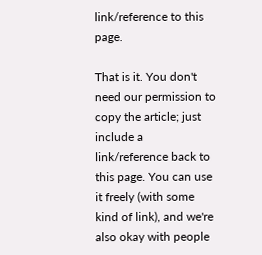link/reference to this page.

That is it. You don't need our permission to copy the article; just include a link/reference back to this page. You can use it freely (with some kind of link), and we're also okay with people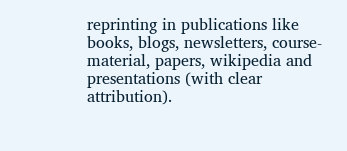reprinting in publications like books, blogs, newsletters, course-material, papers, wikipedia and presentations (with clear attribution).